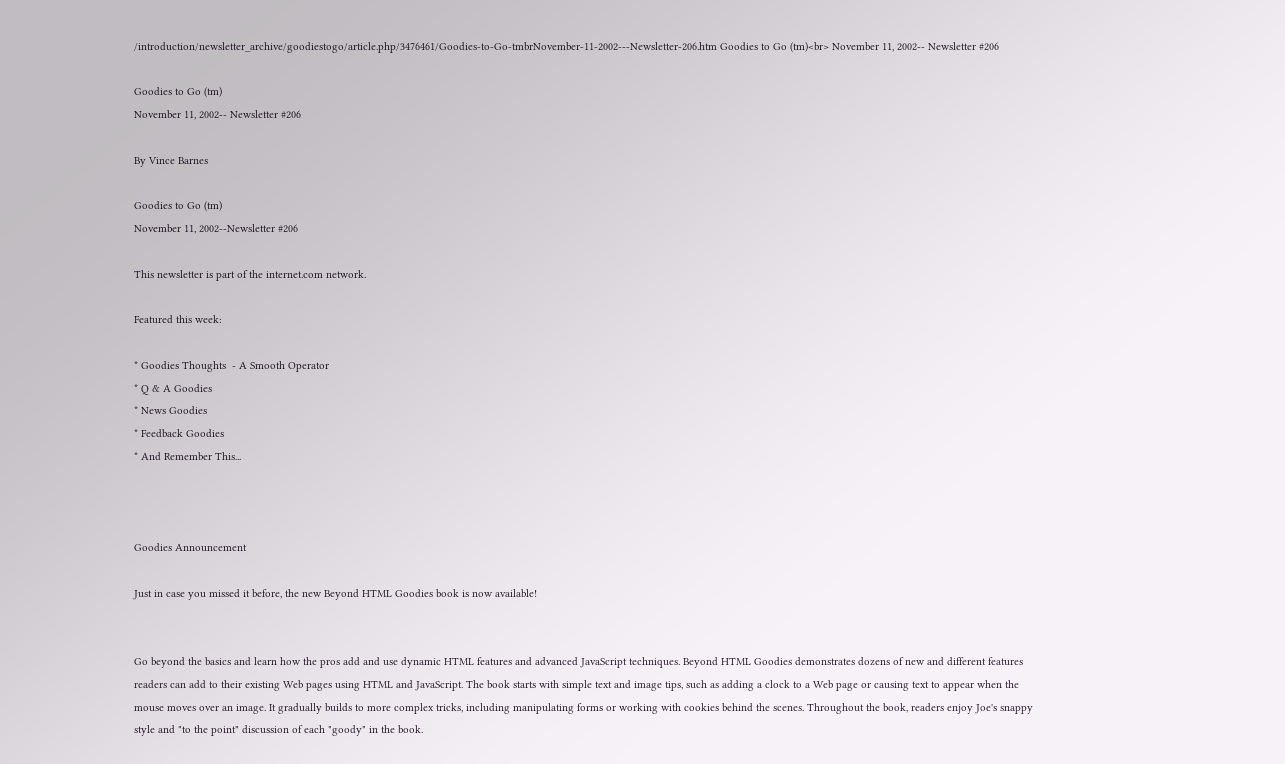/introduction/newsletter_archive/goodiestogo/article.php/3476461/Goodies-to-Go-tmbrNovember-11-2002---Newsletter-206.htm Goodies to Go (tm)<br> November 11, 2002-- Newsletter #206

Goodies to Go (tm)
November 11, 2002-- Newsletter #206

By Vince Barnes

Goodies to Go (tm)
November 11, 2002--Newsletter #206

This newsletter is part of the internet.com network.

Featured this week:

* Goodies Thoughts  - A Smooth Operator
* Q & A Goodies
* News Goodies
* Feedback Goodies
* And Remember This...



Goodies Announcement

Just in case you missed it before, the new Beyond HTML Goodies book is now available!


Go beyond the basics and learn how the pros add and use dynamic HTML features and advanced JavaScript techniques. Beyond HTML Goodies demonstrates dozens of new and different features readers can add to their existing Web pages using HTML and JavaScript. The book starts with simple text and image tips, such as adding a clock to a Web page or causing text to appear when the mouse moves over an image. It gradually builds to more complex tricks, including manipulating forms or working with cookies behind the scenes. Throughout the book, readers enjoy Joe's snappy style and "to the point" discussion of each "goody" in the book.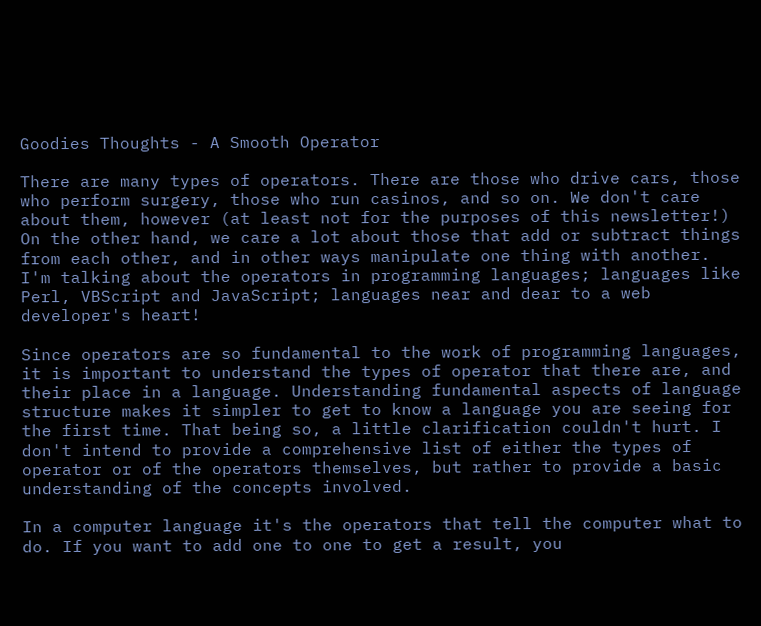Goodies Thoughts - A Smooth Operator

There are many types of operators. There are those who drive cars, those who perform surgery, those who run casinos, and so on. We don't care about them, however (at least not for the purposes of this newsletter!) On the other hand, we care a lot about those that add or subtract things from each other, and in other ways manipulate one thing with another. I'm talking about the operators in programming languages; languages like Perl, VBScript and JavaScript; languages near and dear to a web developer's heart!

Since operators are so fundamental to the work of programming languages, it is important to understand the types of operator that there are, and their place in a language. Understanding fundamental aspects of language structure makes it simpler to get to know a language you are seeing for the first time. That being so, a little clarification couldn't hurt. I don't intend to provide a comprehensive list of either the types of operator or of the operators themselves, but rather to provide a basic understanding of the concepts involved.

In a computer language it's the operators that tell the computer what to do. If you want to add one to one to get a result, you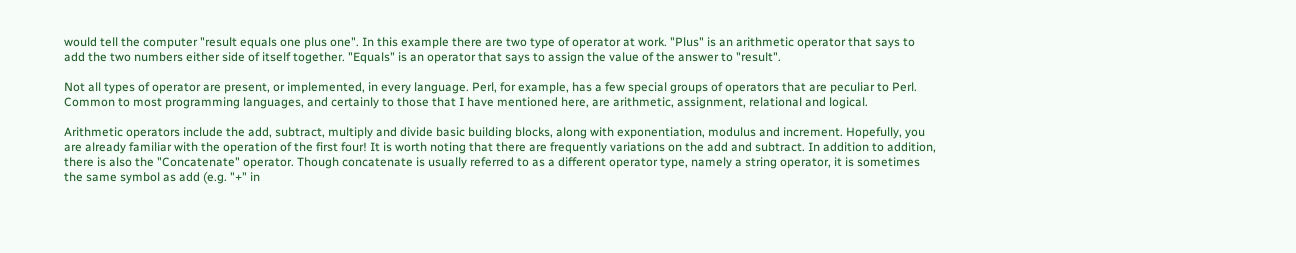would tell the computer "result equals one plus one". In this example there are two type of operator at work. "Plus" is an arithmetic operator that says to add the two numbers either side of itself together. "Equals" is an operator that says to assign the value of the answer to "result".

Not all types of operator are present, or implemented, in every language. Perl, for example, has a few special groups of operators that are peculiar to Perl. Common to most programming languages, and certainly to those that I have mentioned here, are arithmetic, assignment, relational and logical.

Arithmetic operators include the add, subtract, multiply and divide basic building blocks, along with exponentiation, modulus and increment. Hopefully, you are already familiar with the operation of the first four! It is worth noting that there are frequently variations on the add and subtract. In addition to addition, there is also the "Concatenate" operator. Though concatenate is usually referred to as a different operator type, namely a string operator, it is sometimes the same symbol as add (e.g. "+" in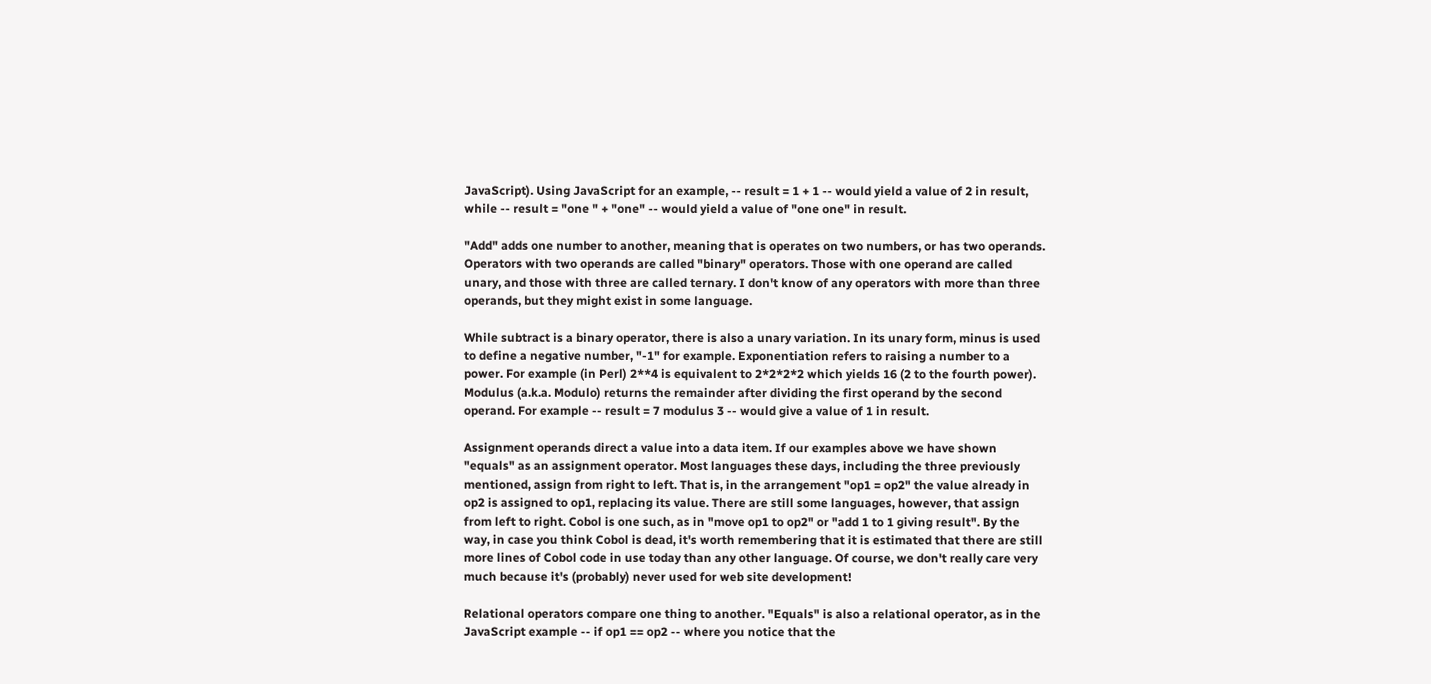JavaScript). Using JavaScript for an example, -- result = 1 + 1 -- would yield a value of 2 in result, while -- result = "one " + "one" -- would yield a value of "one one" in result.

"Add" adds one number to another, meaning that is operates on two numbers, or has two operands. Operators with two operands are called "binary" operators. Those with one operand are called unary, and those with three are called ternary. I don't know of any operators with more than three operands, but they might exist in some language.

While subtract is a binary operator, there is also a unary variation. In its unary form, minus is used to define a negative number, "-1" for example. Exponentiation refers to raising a number to a power. For example (in Perl) 2**4 is equivalent to 2*2*2*2 which yields 16 (2 to the fourth power). Modulus (a.k.a. Modulo) returns the remainder after dividing the first operand by the second operand. For example -- result = 7 modulus 3 -- would give a value of 1 in result.

Assignment operands direct a value into a data item. If our examples above we have shown "equals" as an assignment operator. Most languages these days, including the three previously mentioned, assign from right to left. That is, in the arrangement "op1 = op2" the value already in op2 is assigned to op1, replacing its value. There are still some languages, however, that assign from left to right. Cobol is one such, as in "move op1 to op2" or "add 1 to 1 giving result". By the way, in case you think Cobol is dead, it's worth remembering that it is estimated that there are still more lines of Cobol code in use today than any other language. Of course, we don't really care very much because it's (probably) never used for web site development!

Relational operators compare one thing to another. "Equals" is also a relational operator, as in the JavaScript example -- if op1 == op2 -- where you notice that the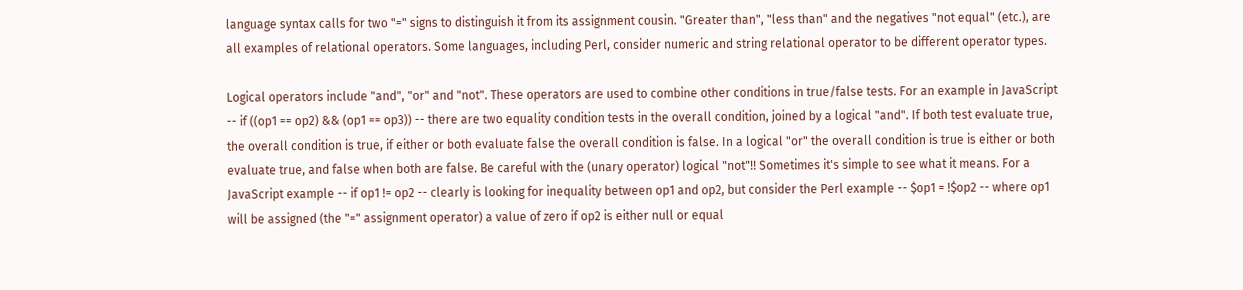language syntax calls for two "=" signs to distinguish it from its assignment cousin. "Greater than", "less than" and the negatives "not equal" (etc.), are all examples of relational operators. Some languages, including Perl, consider numeric and string relational operator to be different operator types.

Logical operators include "and", "or" and "not". These operators are used to combine other conditions in true/false tests. For an example in JavaScript -- if ((op1 == op2) && (op1 == op3)) -- there are two equality condition tests in the overall condition, joined by a logical "and". If both test evaluate true, the overall condition is true, if either or both evaluate false the overall condition is false. In a logical "or" the overall condition is true is either or both evaluate true, and false when both are false. Be careful with the (unary operator) logical "not"!! Sometimes it's simple to see what it means. For a JavaScript example -- if op1 != op2 -- clearly is looking for inequality between op1 and op2, but consider the Perl example -- $op1 = !$op2 -- where op1 will be assigned (the "=" assignment operator) a value of zero if op2 is either null or equal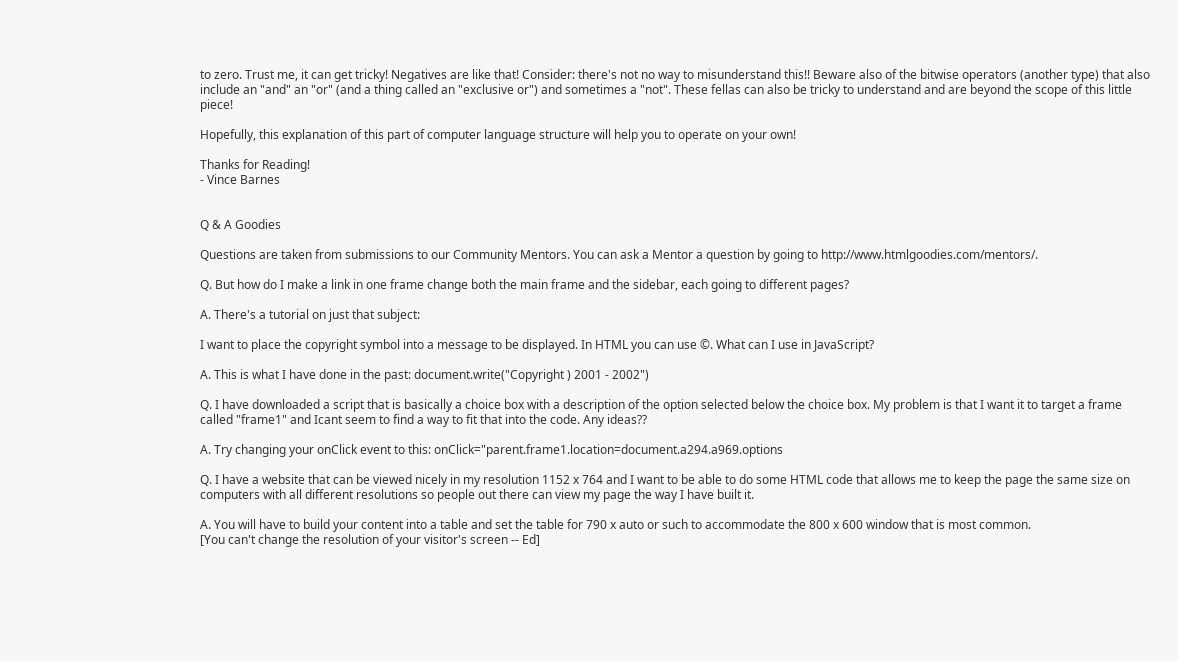to zero. Trust me, it can get tricky! Negatives are like that! Consider: there's not no way to misunderstand this!! Beware also of the bitwise operators (another type) that also include an "and" an "or" (and a thing called an "exclusive or") and sometimes a "not". These fellas can also be tricky to understand and are beyond the scope of this little piece!

Hopefully, this explanation of this part of computer language structure will help you to operate on your own!

Thanks for Reading!
- Vince Barnes


Q & A Goodies

Questions are taken from submissions to our Community Mentors. You can ask a Mentor a question by going to http://www.htmlgoodies.com/mentors/.

Q. But how do I make a link in one frame change both the main frame and the sidebar, each going to different pages?

A. There's a tutorial on just that subject:

I want to place the copyright symbol into a message to be displayed. In HTML you can use ©. What can I use in JavaScript?

A. This is what I have done in the past: document.write("Copyright ) 2001 - 2002")

Q. I have downloaded a script that is basically a choice box with a description of the option selected below the choice box. My problem is that I want it to target a frame called "frame1" and Icant seem to find a way to fit that into the code. Any ideas??

A. Try changing your onClick event to this: onClick="parent.frame1.location=document.a294.a969.options

Q. I have a website that can be viewed nicely in my resolution 1152 x 764 and I want to be able to do some HTML code that allows me to keep the page the same size on computers with all different resolutions so people out there can view my page the way I have built it.

A. You will have to build your content into a table and set the table for 790 x auto or such to accommodate the 800 x 600 window that is most common.
[You can't change the resolution of your visitor's screen -- Ed]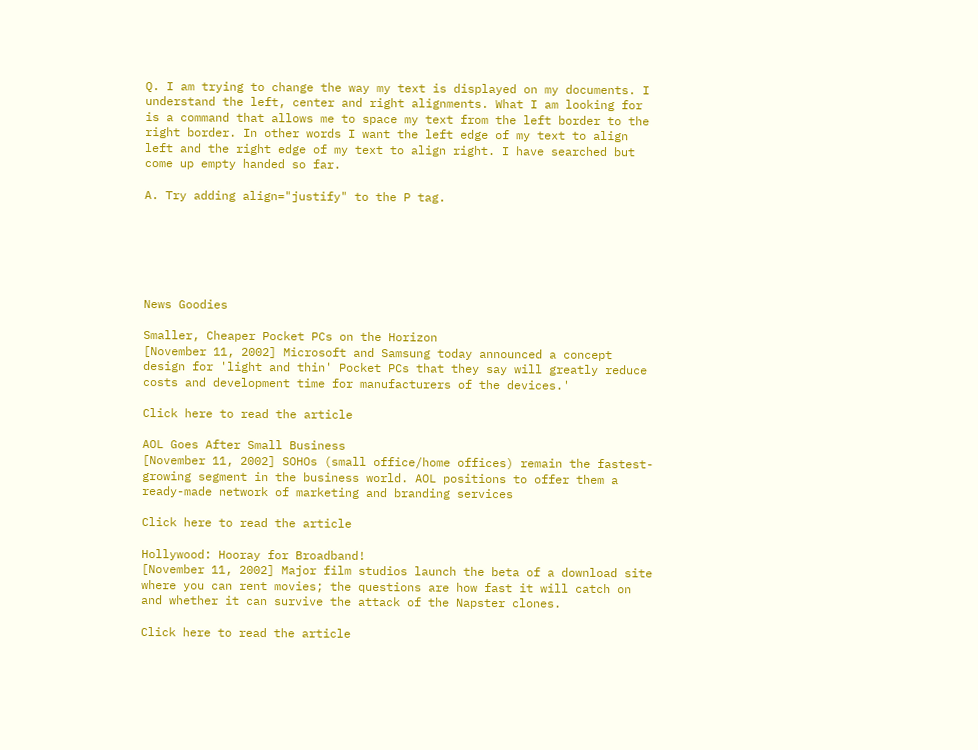Q. I am trying to change the way my text is displayed on my documents. I understand the left, center and right alignments. What I am looking for is a command that allows me to space my text from the left border to the right border. In other words I want the left edge of my text to align left and the right edge of my text to align right. I have searched but come up empty handed so far.

A. Try adding align="justify" to the P tag.






News Goodies

Smaller, Cheaper Pocket PCs on the Horizon
[November 11, 2002] Microsoft and Samsung today announced a concept design for 'light and thin' Pocket PCs that they say will greatly reduce costs and development time for manufacturers of the devices.'

Click here to read the article

AOL Goes After Small Business
[November 11, 2002] SOHOs (small office/home offices) remain the fastest-growing segment in the business world. AOL positions to offer them a ready-made network of marketing and branding services

Click here to read the article

Hollywood: Hooray for Broadband!
[November 11, 2002] Major film studios launch the beta of a download site where you can rent movies; the questions are how fast it will catch on and whether it can survive the attack of the Napster clones.

Click here to read the article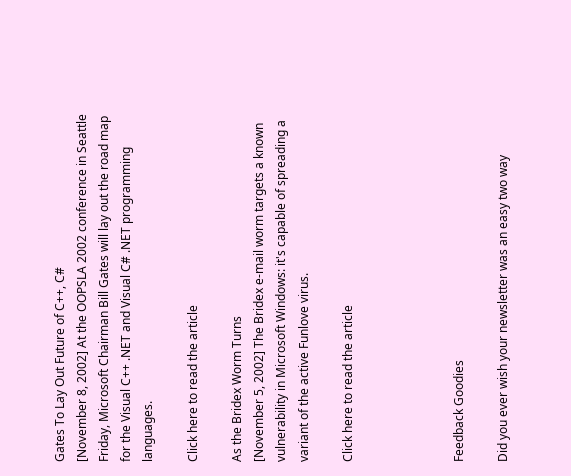Gates To Lay Out Future of C++, C#
[November 8, 2002] At the OOPSLA 2002 conference in Seattle Friday, Microsoft Chairman Bill Gates will lay out the road map for the Visual C++ .NET and Visual C# .NET programming languages.

Click here to read the article

As the Bridex Worm Turns
[November 5, 2002] The Bridex e-mail worm targets a known vulnerability in Microsoft Windows: it's capable of spreading a variant of the active Funlove virus.

Click here to read the article




Feedback Goodies

Did you ever wish your newsletter was an easy two way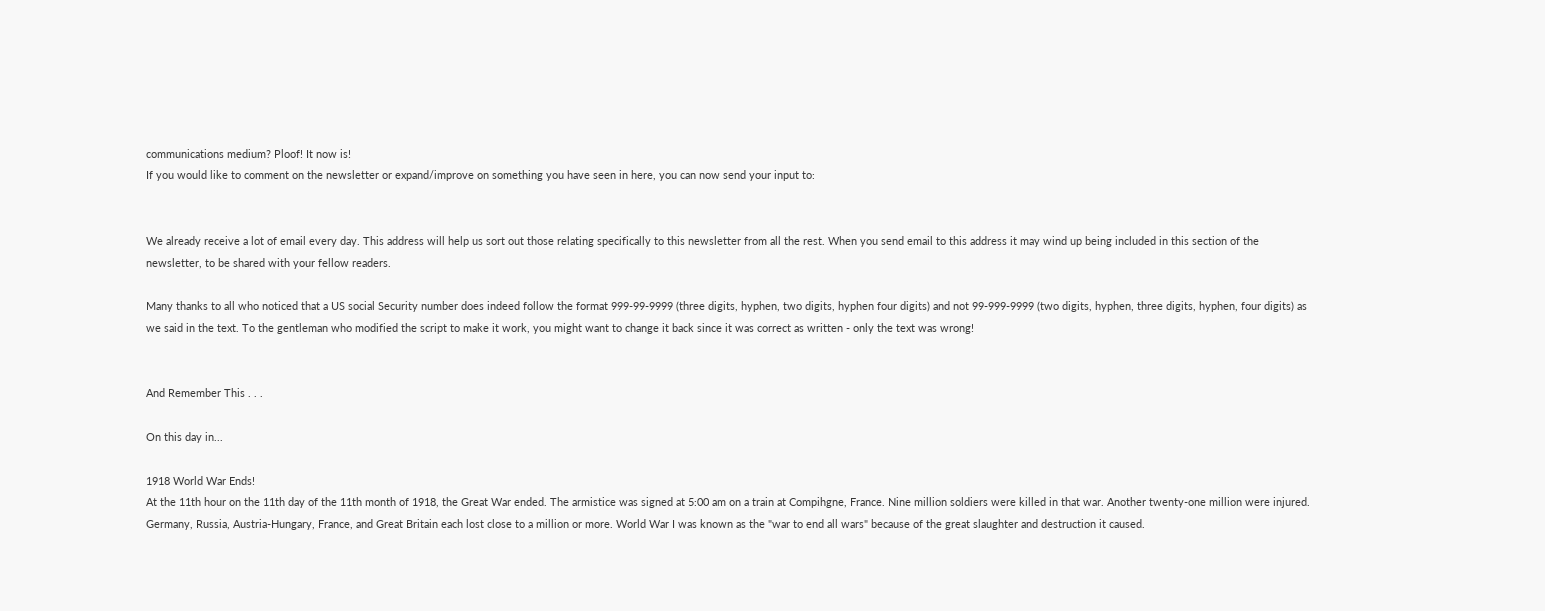communications medium? Ploof! It now is!
If you would like to comment on the newsletter or expand/improve on something you have seen in here, you can now send your input to:


We already receive a lot of email every day. This address will help us sort out those relating specifically to this newsletter from all the rest. When you send email to this address it may wind up being included in this section of the newsletter, to be shared with your fellow readers.

Many thanks to all who noticed that a US social Security number does indeed follow the format 999-99-9999 (three digits, hyphen, two digits, hyphen four digits) and not 99-999-9999 (two digits, hyphen, three digits, hyphen, four digits) as we said in the text. To the gentleman who modified the script to make it work, you might want to change it back since it was correct as written - only the text was wrong!


And Remember This . . .

On this day in...

1918 World War Ends!
At the 11th hour on the 11th day of the 11th month of 1918, the Great War ended. The armistice was signed at 5:00 am on a train at Compihgne, France. Nine million soldiers were killed in that war. Another twenty-one million were injured. Germany, Russia, Austria-Hungary, France, and Great Britain each lost close to a million or more. World War I was known as the "war to end all wars" because of the great slaughter and destruction it caused.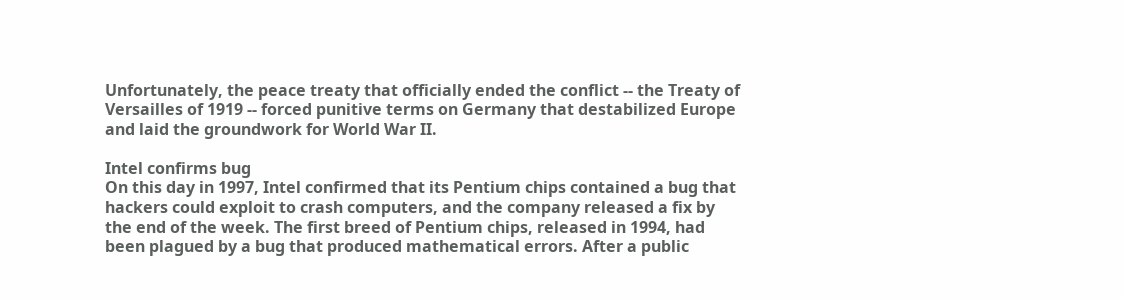Unfortunately, the peace treaty that officially ended the conflict -- the Treaty of Versailles of 1919 -- forced punitive terms on Germany that destabilized Europe and laid the groundwork for World War II.

Intel confirms bug
On this day in 1997, Intel confirmed that its Pentium chips contained a bug that hackers could exploit to crash computers, and the company released a fix by the end of the week. The first breed of Pentium chips, released in 1994, had been plagued by a bug that produced mathematical errors. After a public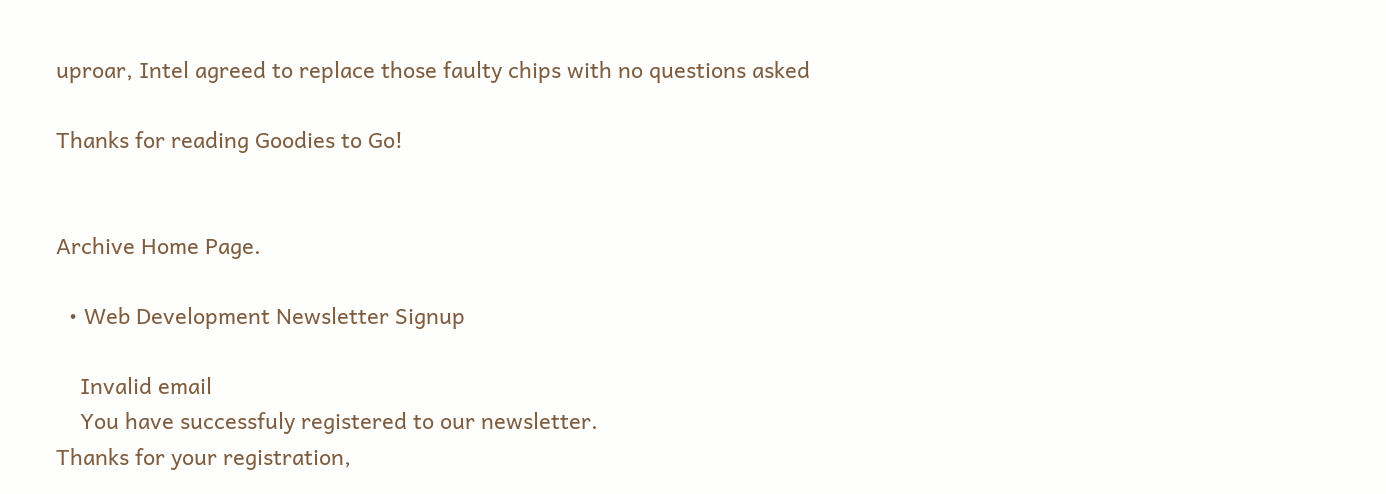uproar, Intel agreed to replace those faulty chips with no questions asked

Thanks for reading Goodies to Go!


Archive Home Page.

  • Web Development Newsletter Signup

    Invalid email
    You have successfuly registered to our newsletter.
Thanks for your registration,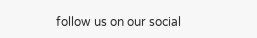follow us on our social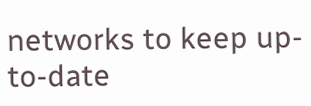networks to keep up-to-date